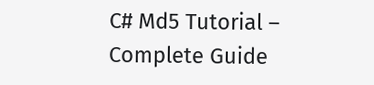C# Md5 Tutorial – Complete Guide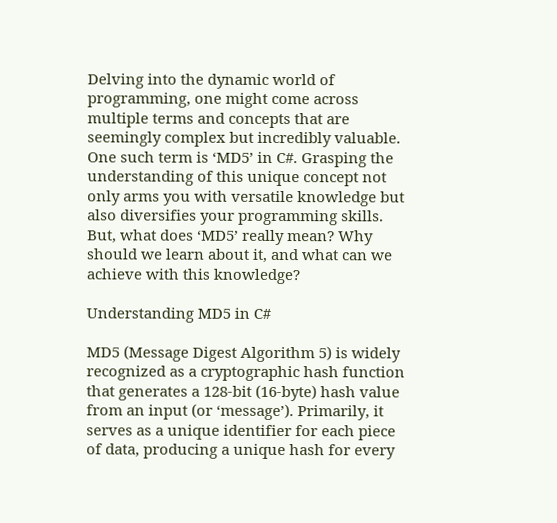Delving into the dynamic world of programming, one might come across multiple terms and concepts that are seemingly complex but incredibly valuable. One such term is ‘MD5’ in C#. Grasping the understanding of this unique concept not only arms you with versatile knowledge but also diversifies your programming skills. But, what does ‘MD5’ really mean? Why should we learn about it, and what can we achieve with this knowledge?

Understanding MD5 in C#

MD5 (Message Digest Algorithm 5) is widely recognized as a cryptographic hash function that generates a 128-bit (16-byte) hash value from an input (or ‘message’). Primarily, it serves as a unique identifier for each piece of data, producing a unique hash for every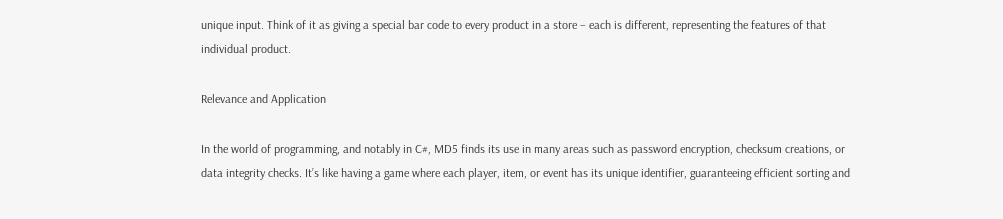unique input. Think of it as giving a special bar code to every product in a store – each is different, representing the features of that individual product.

Relevance and Application

In the world of programming, and notably in C#, MD5 finds its use in many areas such as password encryption, checksum creations, or data integrity checks. It’s like having a game where each player, item, or event has its unique identifier, guaranteeing efficient sorting and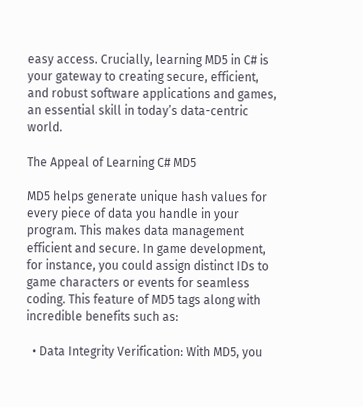easy access. Crucially, learning MD5 in C# is your gateway to creating secure, efficient, and robust software applications and games, an essential skill in today’s data-centric world.

The Appeal of Learning C# MD5

MD5 helps generate unique hash values for every piece of data you handle in your program. This makes data management efficient and secure. In game development, for instance, you could assign distinct IDs to game characters or events for seamless coding. This feature of MD5 tags along with incredible benefits such as:

  • Data Integrity Verification: With MD5, you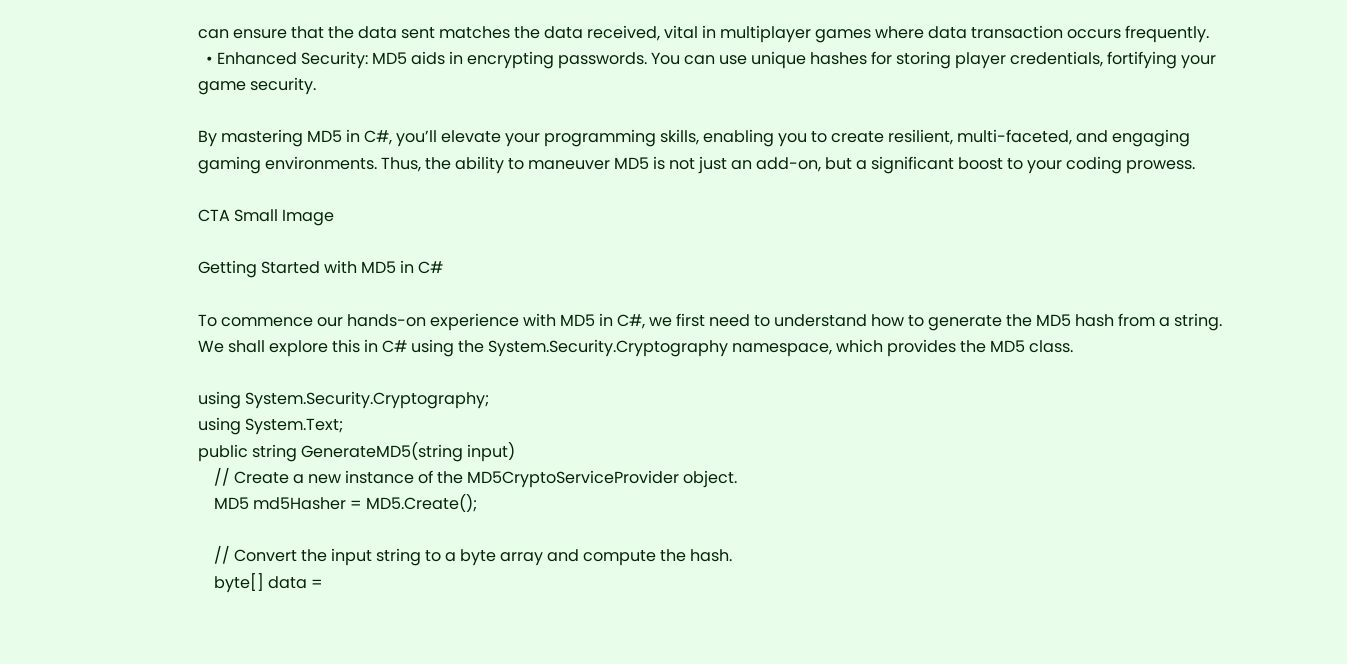can ensure that the data sent matches the data received, vital in multiplayer games where data transaction occurs frequently.
  • Enhanced Security: MD5 aids in encrypting passwords. You can use unique hashes for storing player credentials, fortifying your game security.

By mastering MD5 in C#, you’ll elevate your programming skills, enabling you to create resilient, multi-faceted, and engaging gaming environments. Thus, the ability to maneuver MD5 is not just an add-on, but a significant boost to your coding prowess.

CTA Small Image

Getting Started with MD5 in C#

To commence our hands-on experience with MD5 in C#, we first need to understand how to generate the MD5 hash from a string. We shall explore this in C# using the System.Security.Cryptography namespace, which provides the MD5 class.

using System.Security.Cryptography;
using System.Text;
public string GenerateMD5(string input)
    // Create a new instance of the MD5CryptoServiceProvider object.
    MD5 md5Hasher = MD5.Create();

    // Convert the input string to a byte array and compute the hash.
    byte[] data =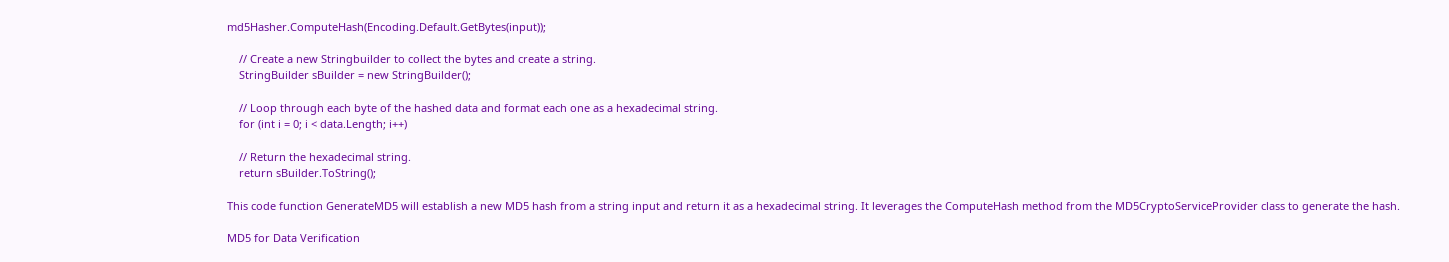md5Hasher.ComputeHash(Encoding.Default.GetBytes(input));

    // Create a new Stringbuilder to collect the bytes and create a string.
    StringBuilder sBuilder = new StringBuilder();

    // Loop through each byte of the hashed data and format each one as a hexadecimal string.
    for (int i = 0; i < data.Length; i++)

    // Return the hexadecimal string.
    return sBuilder.ToString();

This code function GenerateMD5 will establish a new MD5 hash from a string input and return it as a hexadecimal string. It leverages the ComputeHash method from the MD5CryptoServiceProvider class to generate the hash.

MD5 for Data Verification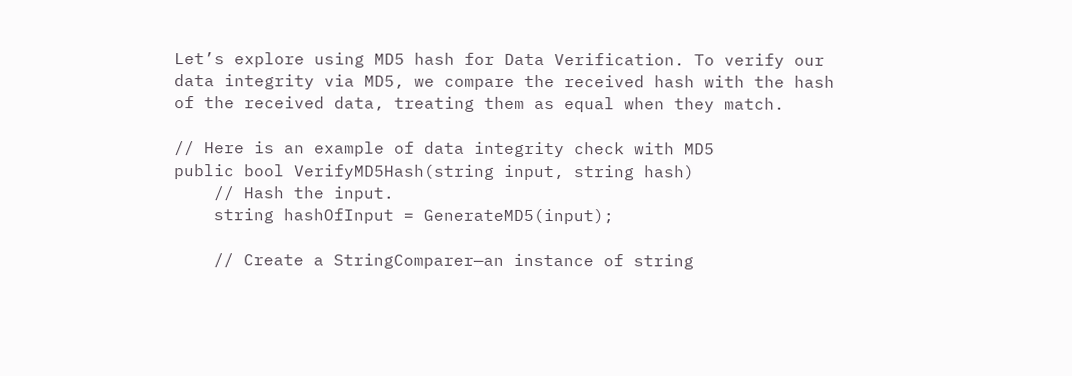Let’s explore using MD5 hash for Data Verification. To verify our data integrity via MD5, we compare the received hash with the hash of the received data, treating them as equal when they match.

// Here is an example of data integrity check with MD5
public bool VerifyMD5Hash(string input, string hash)
    // Hash the input.
    string hashOfInput = GenerateMD5(input);

    // Create a StringComparer—an instance of string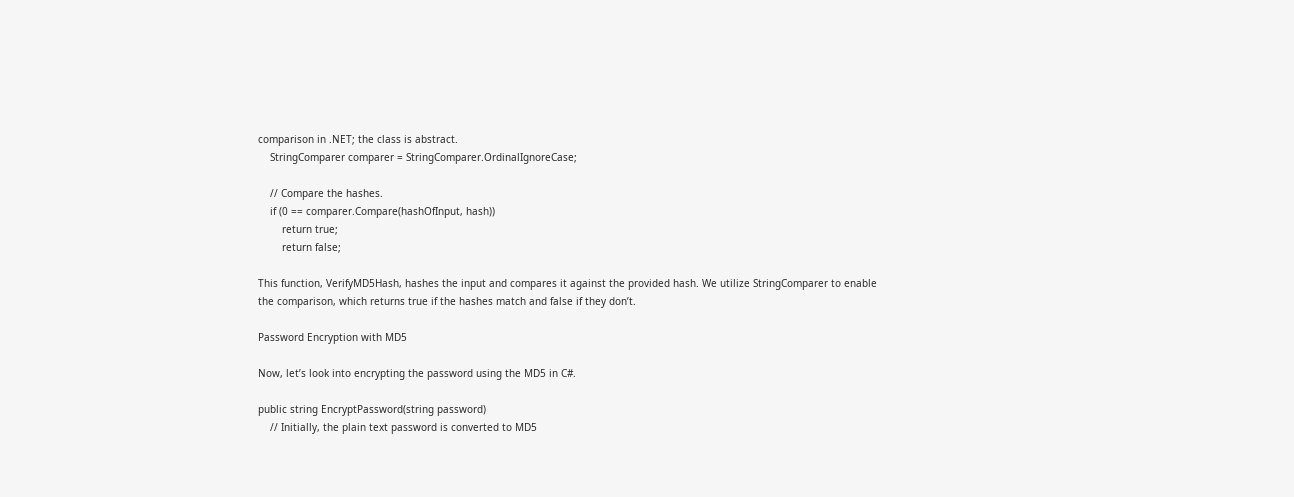comparison in .NET; the class is abstract.
    StringComparer comparer = StringComparer.OrdinalIgnoreCase;

    // Compare the hashes.
    if (0 == comparer.Compare(hashOfInput, hash))
        return true;
        return false;

This function, VerifyMD5Hash, hashes the input and compares it against the provided hash. We utilize StringComparer to enable the comparison, which returns true if the hashes match and false if they don’t.

Password Encryption with MD5

Now, let’s look into encrypting the password using the MD5 in C#.

public string EncryptPassword(string password)
    // Initially, the plain text password is converted to MD5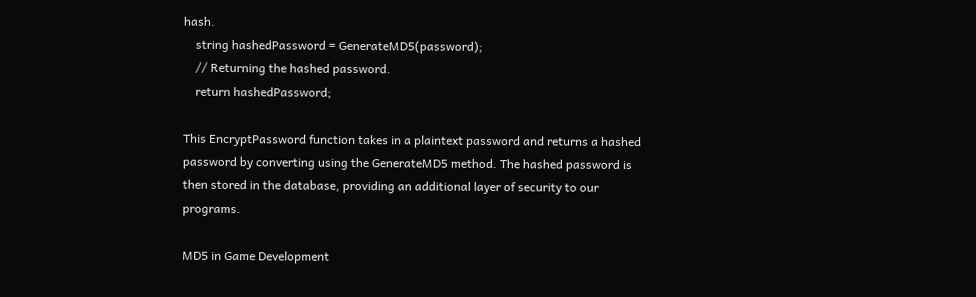hash.
    string hashedPassword = GenerateMD5(password);
    // Returning the hashed password.
    return hashedPassword;

This EncryptPassword function takes in a plaintext password and returns a hashed password by converting using the GenerateMD5 method. The hashed password is then stored in the database, providing an additional layer of security to our programs.

MD5 in Game Development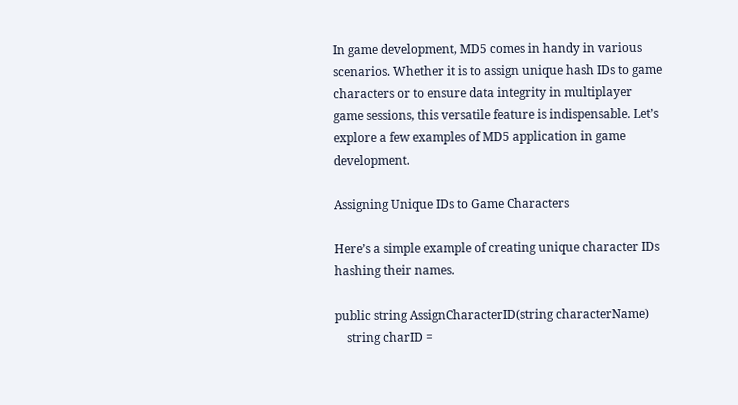In game development, MD5 comes in handy in various scenarios. Whether it is to assign unique hash IDs to game characters or to ensure data integrity in multiplayer game sessions, this versatile feature is indispensable. Let’s explore a few examples of MD5 application in game development.

Assigning Unique IDs to Game Characters

Here’s a simple example of creating unique character IDs hashing their names.

public string AssignCharacterID(string characterName)
    string charID =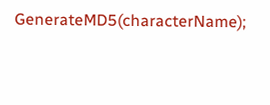GenerateMD5(characterName);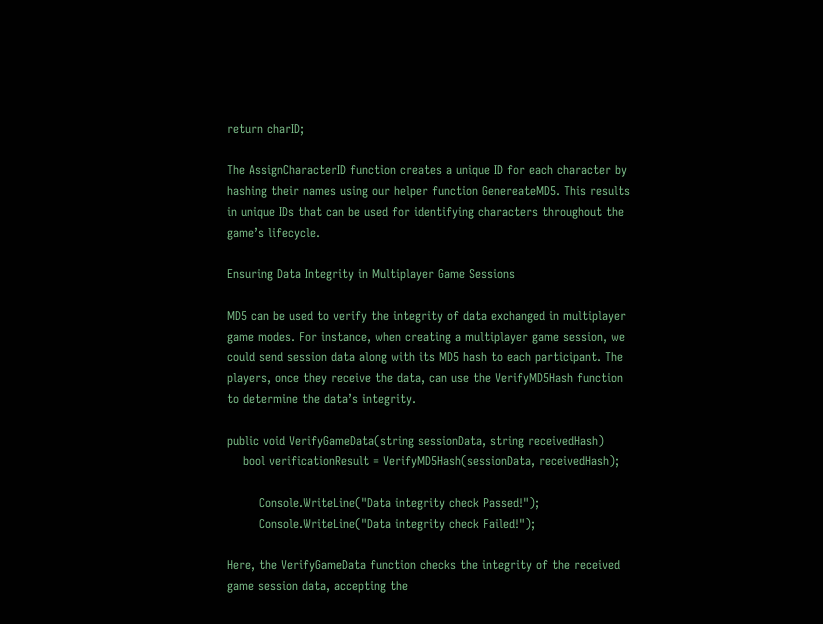return charID;

The AssignCharacterID function creates a unique ID for each character by hashing their names using our helper function GenereateMD5. This results in unique IDs that can be used for identifying characters throughout the game’s lifecycle.

Ensuring Data Integrity in Multiplayer Game Sessions

MD5 can be used to verify the integrity of data exchanged in multiplayer game modes. For instance, when creating a multiplayer game session, we could send session data along with its MD5 hash to each participant. The players, once they receive the data, can use the VerifyMD5Hash function to determine the data’s integrity.

public void VerifyGameData(string sessionData, string receivedHash)
    bool verificationResult = VerifyMD5Hash(sessionData, receivedHash);

        Console.WriteLine("Data integrity check Passed!");
        Console.WriteLine("Data integrity check Failed!");

Here, the VerifyGameData function checks the integrity of the received game session data, accepting the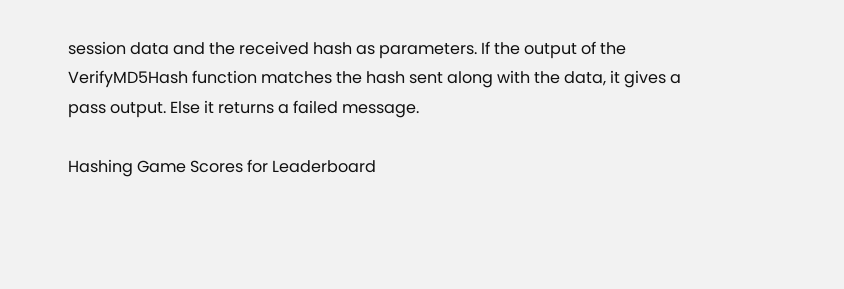session data and the received hash as parameters. If the output of the VerifyMD5Hash function matches the hash sent along with the data, it gives a pass output. Else it returns a failed message.

Hashing Game Scores for Leaderboard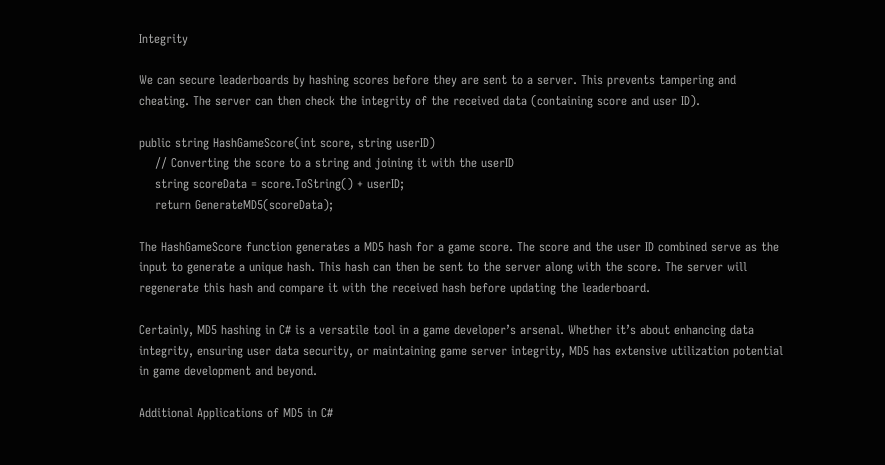Integrity

We can secure leaderboards by hashing scores before they are sent to a server. This prevents tampering and cheating. The server can then check the integrity of the received data (containing score and user ID).

public string HashGameScore(int score, string userID)
    // Converting the score to a string and joining it with the userID
    string scoreData = score.ToString() + userID;
    return GenerateMD5(scoreData);

The HashGameScore function generates a MD5 hash for a game score. The score and the user ID combined serve as the input to generate a unique hash. This hash can then be sent to the server along with the score. The server will regenerate this hash and compare it with the received hash before updating the leaderboard.

Certainly, MD5 hashing in C# is a versatile tool in a game developer’s arsenal. Whether it’s about enhancing data integrity, ensuring user data security, or maintaining game server integrity, MD5 has extensive utilization potential in game development and beyond.

Additional Applications of MD5 in C#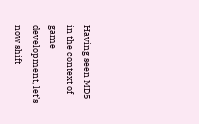Having seen MD5 in the context of game development, let’s now shift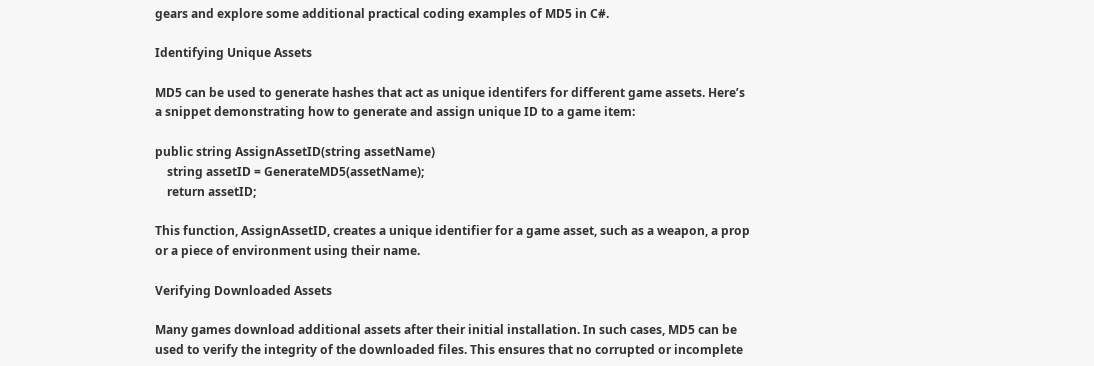gears and explore some additional practical coding examples of MD5 in C#.

Identifying Unique Assets

MD5 can be used to generate hashes that act as unique identifers for different game assets. Here’s a snippet demonstrating how to generate and assign unique ID to a game item:

public string AssignAssetID(string assetName)
    string assetID = GenerateMD5(assetName);
    return assetID;

This function, AssignAssetID, creates a unique identifier for a game asset, such as a weapon, a prop or a piece of environment using their name.

Verifying Downloaded Assets

Many games download additional assets after their initial installation. In such cases, MD5 can be used to verify the integrity of the downloaded files. This ensures that no corrupted or incomplete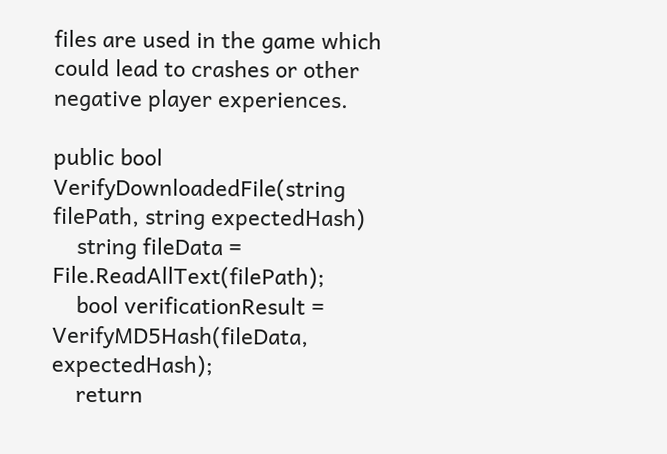files are used in the game which could lead to crashes or other negative player experiences.

public bool VerifyDownloadedFile(string filePath, string expectedHash)
    string fileData = File.ReadAllText(filePath);
    bool verificationResult = VerifyMD5Hash(fileData, expectedHash);
    return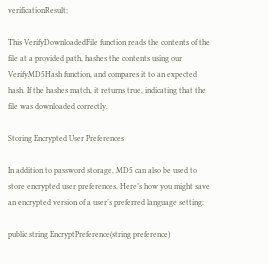verificationResult;

This VerifyDownloadedFile function reads the contents of the file at a provided path, hashes the contents using our VerifyMD5Hash function, and compares it to an expected hash. If the hashes match, it returns true, indicating that the file was downloaded correctly.

Storing Encrypted User Preferences

In addition to password storage, MD5 can also be used to store encrypted user preferences. Here’s how you might save an encrypted version of a user’s preferred language setting:

public string EncryptPreference(string preference)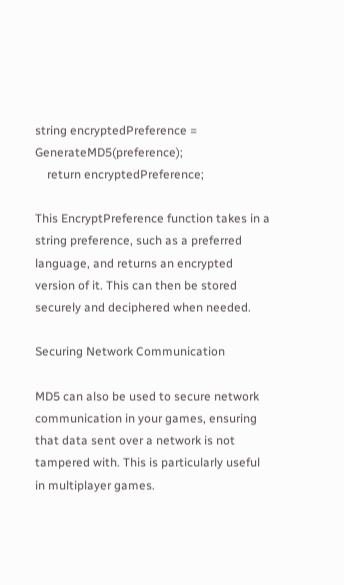string encryptedPreference = GenerateMD5(preference);
    return encryptedPreference;

This EncryptPreference function takes in a string preference, such as a preferred language, and returns an encrypted version of it. This can then be stored securely and deciphered when needed.

Securing Network Communication

MD5 can also be used to secure network communication in your games, ensuring that data sent over a network is not tampered with. This is particularly useful in multiplayer games.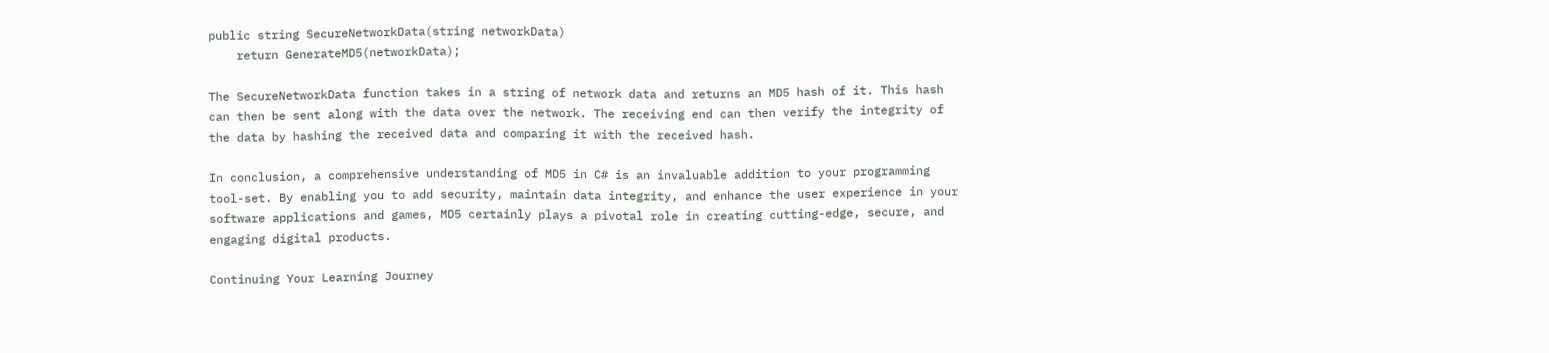public string SecureNetworkData(string networkData)
    return GenerateMD5(networkData);

The SecureNetworkData function takes in a string of network data and returns an MD5 hash of it. This hash can then be sent along with the data over the network. The receiving end can then verify the integrity of the data by hashing the received data and comparing it with the received hash.

In conclusion, a comprehensive understanding of MD5 in C# is an invaluable addition to your programming tool-set. By enabling you to add security, maintain data integrity, and enhance the user experience in your software applications and games, MD5 certainly plays a pivotal role in creating cutting-edge, secure, and engaging digital products.

Continuing Your Learning Journey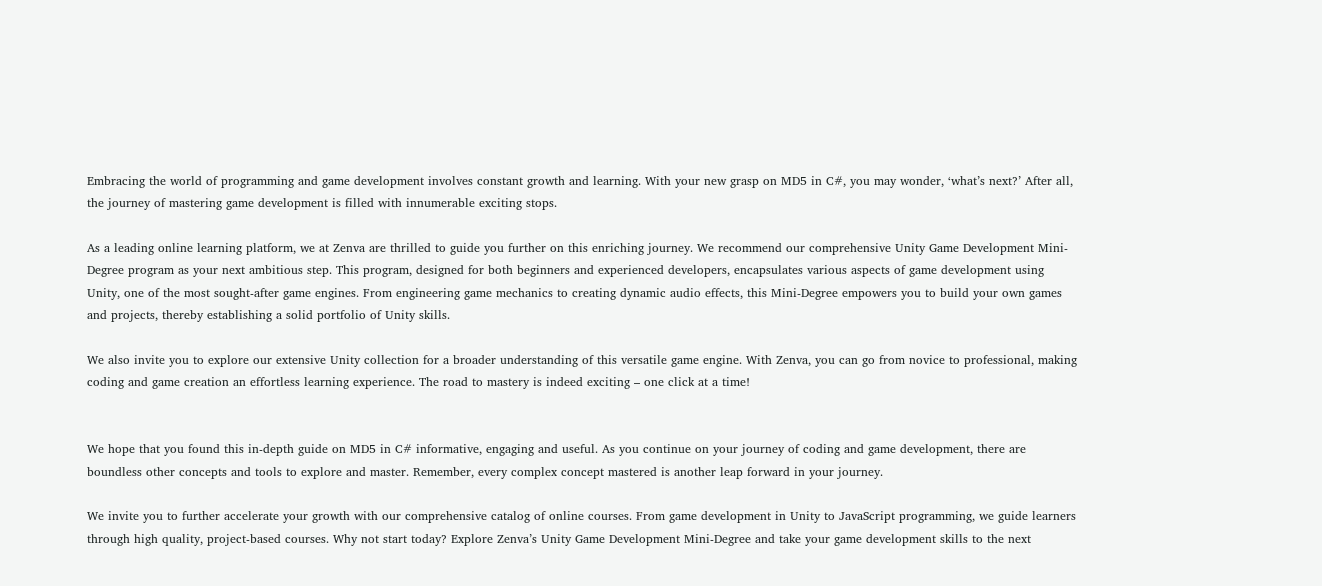Embracing the world of programming and game development involves constant growth and learning. With your new grasp on MD5 in C#, you may wonder, ‘what’s next?’ After all, the journey of mastering game development is filled with innumerable exciting stops.

As a leading online learning platform, we at Zenva are thrilled to guide you further on this enriching journey. We recommend our comprehensive Unity Game Development Mini-Degree program as your next ambitious step. This program, designed for both beginners and experienced developers, encapsulates various aspects of game development using Unity, one of the most sought-after game engines. From engineering game mechanics to creating dynamic audio effects, this Mini-Degree empowers you to build your own games and projects, thereby establishing a solid portfolio of Unity skills.

We also invite you to explore our extensive Unity collection for a broader understanding of this versatile game engine. With Zenva, you can go from novice to professional, making coding and game creation an effortless learning experience. The road to mastery is indeed exciting – one click at a time!


We hope that you found this in-depth guide on MD5 in C# informative, engaging and useful. As you continue on your journey of coding and game development, there are boundless other concepts and tools to explore and master. Remember, every complex concept mastered is another leap forward in your journey.

We invite you to further accelerate your growth with our comprehensive catalog of online courses. From game development in Unity to JavaScript programming, we guide learners through high quality, project-based courses. Why not start today? Explore Zenva’s Unity Game Development Mini-Degree and take your game development skills to the next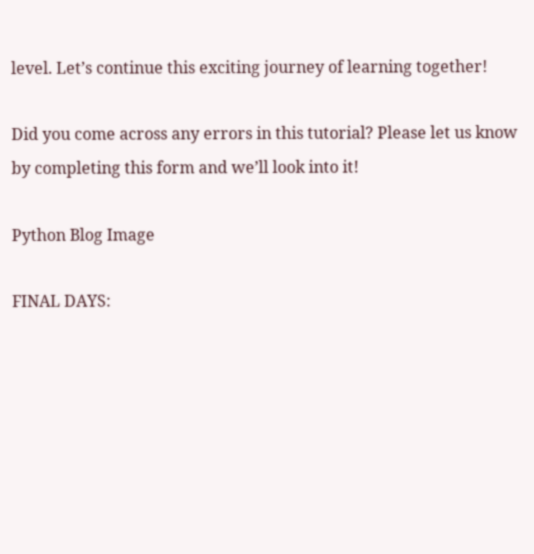level. Let’s continue this exciting journey of learning together!

Did you come across any errors in this tutorial? Please let us know by completing this form and we’ll look into it!

Python Blog Image

FINAL DAYS: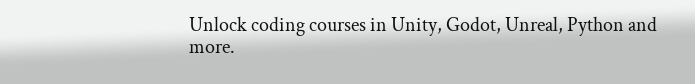Unlock coding courses in Unity, Godot, Unreal, Python and more.